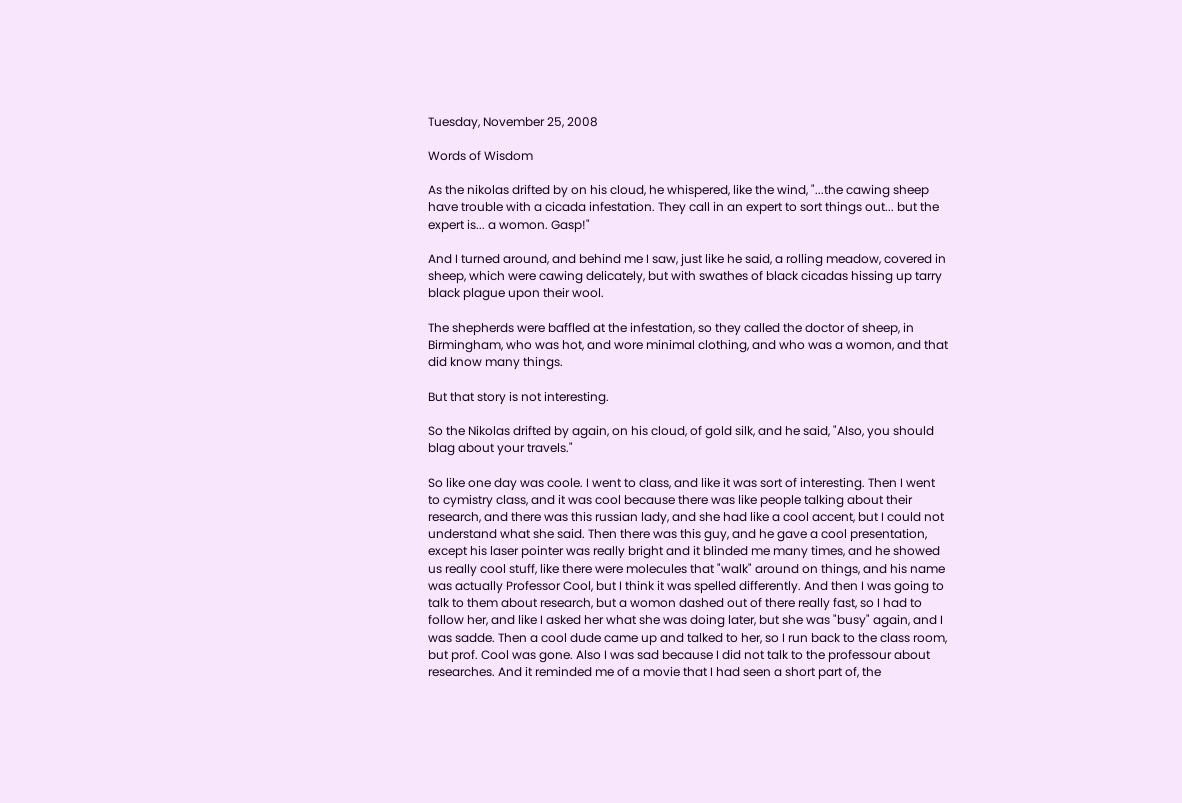Tuesday, November 25, 2008

Words of Wisdom

As the nikolas drifted by on his cloud, he whispered, like the wind, "...the cawing sheep have trouble with a cicada infestation. They call in an expert to sort things out... but the expert is... a womon. Gasp!"

And I turned around, and behind me I saw, just like he said, a rolling meadow, covered in sheep, which were cawing delicately, but with swathes of black cicadas hissing up tarry black plague upon their wool.

The shepherds were baffled at the infestation, so they called the doctor of sheep, in Birmingham, who was hot, and wore minimal clothing, and who was a womon, and that did know many things.

But that story is not interesting.

So the Nikolas drifted by again, on his cloud, of gold silk, and he said, "Also, you should blag about your travels."

So like one day was coole. I went to class, and like it was sort of interesting. Then I went to cymistry class, and it was cool because there was like people talking about their research, and there was this russian lady, and she had like a cool accent, but I could not understand what she said. Then there was this guy, and he gave a cool presentation, except his laser pointer was really bright and it blinded me many times, and he showed us really cool stuff, like there were molecules that "walk" around on things, and his name was actually Professor Cool, but I think it was spelled differently. And then I was going to talk to them about research, but a womon dashed out of there really fast, so I had to follow her, and like I asked her what she was doing later, but she was "busy" again, and I was sadde. Then a cool dude came up and talked to her, so I run back to the class room, but prof. Cool was gone. Also I was sad because I did not talk to the professour about researches. And it reminded me of a movie that I had seen a short part of, the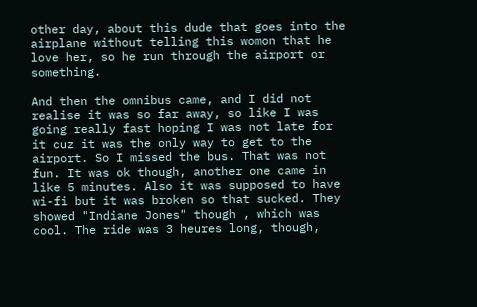other day, about this dude that goes into the airplane without telling this womon that he love her, so he run through the airport or something.

And then the omnibus came, and I did not realise it was so far away, so like I was going really fast hoping I was not late for it cuz it was the only way to get to the airport. So I missed the bus. That was not fun. It was ok though, another one came in like 5 minutes. Also it was supposed to have wi-fi but it was broken so that sucked. They showed "Indiane Jones" though , which was cool. The ride was 3 heures long, though,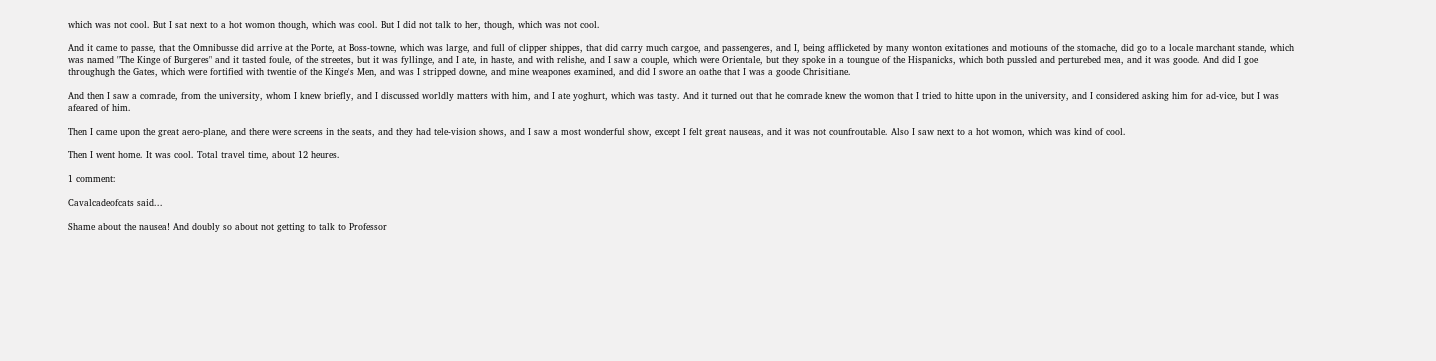which was not cool. But I sat next to a hot womon though, which was cool. But I did not talk to her, though, which was not cool.

And it came to passe, that the Omnibusse did arrive at the Porte, at Boss-towne, which was large, and full of clipper shippes, that did carry much cargoe, and passengeres, and I, being afflicketed by many wonton exitationes and motiouns of the stomache, did go to a locale marchant stande, which was named "The Kinge of Burgeres" and it tasted foule, of the streetes, but it was fyllinge, and I ate, in haste, and with relishe, and I saw a couple, which were Orientale, but they spoke in a toungue of the Hispanicks, which both pussled and perturebed mea, and it was goode. And did I goe throughugh the Gates, which were fortified with twentie of the Kinge's Men, and was I stripped downe, and mine weapones examined, and did I swore an oathe that I was a goode Chrisitiane.

And then I saw a comrade, from the university, whom I knew briefly, and I discussed worldly matters with him, and I ate yoghurt, which was tasty. And it turned out that he comrade knew the womon that I tried to hitte upon in the university, and I considered asking him for ad-vice, but I was afeared of him.

Then I came upon the great aero-plane, and there were screens in the seats, and they had tele-vision shows, and I saw a most wonderful show, except I felt great nauseas, and it was not counfroutable. Also I saw next to a hot womon, which was kind of cool.

Then I went home. It was cool. Total travel time, about 12 heures.

1 comment:

Cavalcadeofcats said...

Shame about the nausea! And doubly so about not getting to talk to Professor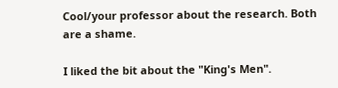Cool/your professor about the research. Both are a shame.

I liked the bit about the "King's Men".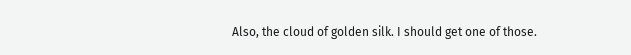Also, the cloud of golden silk. I should get one of those.